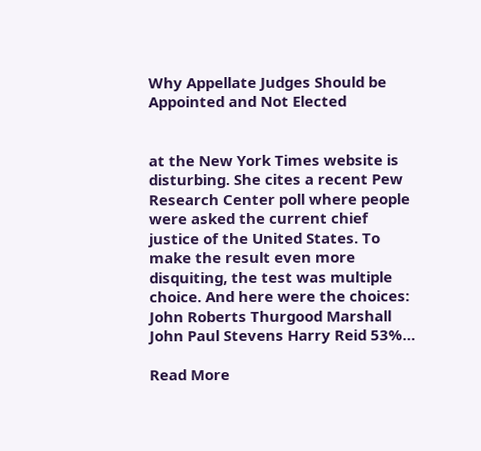Why Appellate Judges Should be Appointed and Not Elected


at the New York Times website is disturbing. She cites a recent Pew Research Center poll where people were asked the current chief justice of the United States. To make the result even more disquiting, the test was multiple choice. And here were the choices: John Roberts Thurgood Marshall John Paul Stevens Harry Reid 53%…

Read More